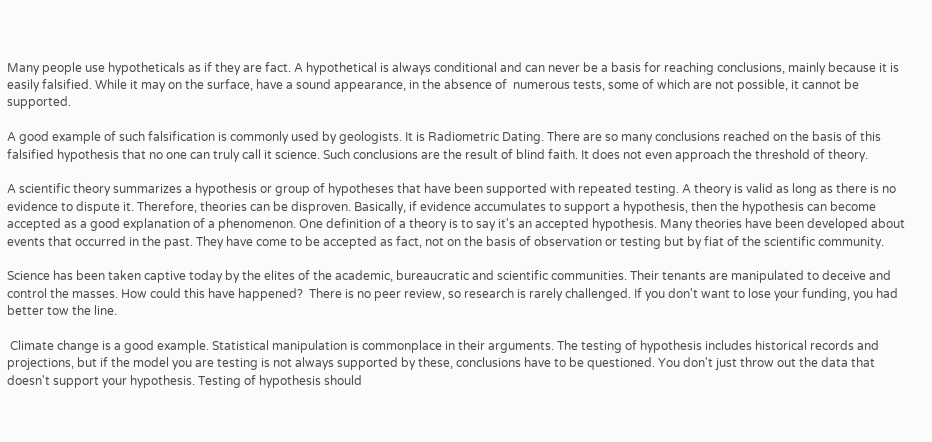Many people use hypotheticals as if they are fact. A hypothetical is always conditional and can never be a basis for reaching conclusions, mainly because it is easily falsified. While it may on the surface, have a sound appearance, in the absence of  numerous tests, some of which are not possible, it cannot be supported.

A good example of such falsification is commonly used by geologists. It is Radiometric Dating. There are so many conclusions reached on the basis of this falsified hypothesis that no one can truly call it science. Such conclusions are the result of blind faith. It does not even approach the threshold of theory.

A scientific theory summarizes a hypothesis or group of hypotheses that have been supported with repeated testing. A theory is valid as long as there is no evidence to dispute it. Therefore, theories can be disproven. Basically, if evidence accumulates to support a hypothesis, then the hypothesis can become accepted as a good explanation of a phenomenon. One definition of a theory is to say it's an accepted hypothesis. Many theories have been developed about events that occurred in the past. They have come to be accepted as fact, not on the basis of observation or testing but by fiat of the scientific community.

Science has been taken captive today by the elites of the academic, bureaucratic and scientific communities. Their tenants are manipulated to deceive and control the masses. How could this have happened?  There is no peer review, so research is rarely challenged. If you don't want to lose your funding, you had better tow the line.

 Climate change is a good example. Statistical manipulation is commonplace in their arguments. The testing of hypothesis includes historical records and projections, but if the model you are testing is not always supported by these, conclusions have to be questioned. You don't just throw out the data that doesn't support your hypothesis. Testing of hypothesis should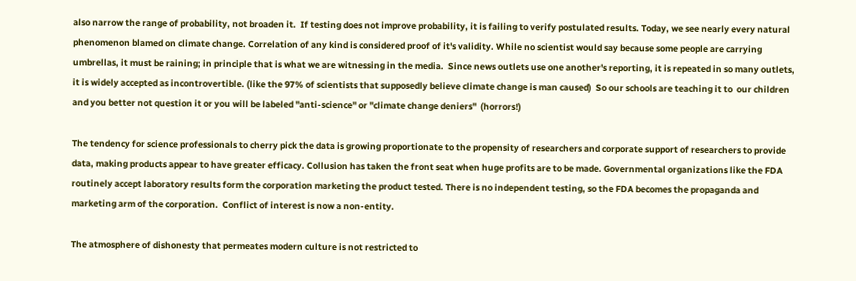also narrow the range of probability, not broaden it.  If testing does not improve probability, it is failing to verify postulated results. Today, we see nearly every natural phenomenon blamed on climate change. Correlation of any kind is considered proof of it's validity. While no scientist would say because some people are carrying umbrellas, it must be raining; in principle that is what we are witnessing in the media.  Since news outlets use one another's reporting, it is repeated in so many outlets, it is widely accepted as incontrovertible. (like the 97% of scientists that supposedly believe climate change is man caused)  So our schools are teaching it to  our children and you better not question it or you will be labeled "anti-science" or "climate change deniers"  (horrors!)

The tendency for science professionals to cherry pick the data is growing proportionate to the propensity of researchers and corporate support of researchers to provide data, making products appear to have greater efficacy. Collusion has taken the front seat when huge profits are to be made. Governmental organizations like the FDA routinely accept laboratory results form the corporation marketing the product tested. There is no independent testing, so the FDA becomes the propaganda and marketing arm of the corporation.  Conflict of interest is now a non-entity.

The atmosphere of dishonesty that permeates modern culture is not restricted to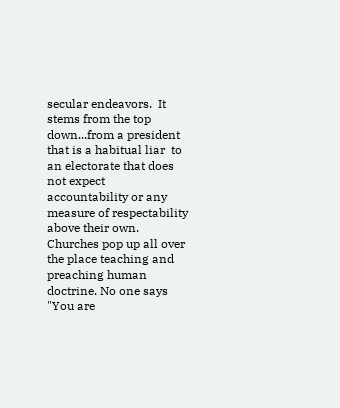secular endeavors.  It stems from the top down...from a president that is a habitual liar  to an electorate that does not expect accountability or any measure of respectability above their own. Churches pop up all over the place teaching and preaching human doctrine. No one says "You are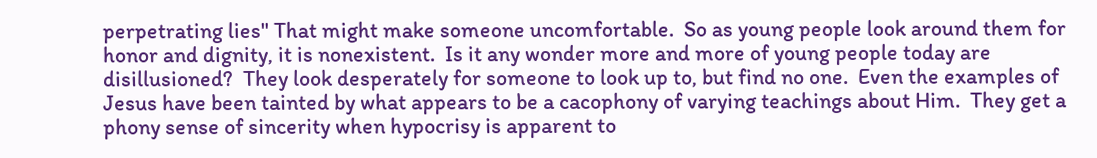perpetrating lies" That might make someone uncomfortable.  So as young people look around them for honor and dignity, it is nonexistent.  Is it any wonder more and more of young people today are disillusioned?  They look desperately for someone to look up to, but find no one.  Even the examples of Jesus have been tainted by what appears to be a cacophony of varying teachings about Him.  They get a phony sense of sincerity when hypocrisy is apparent to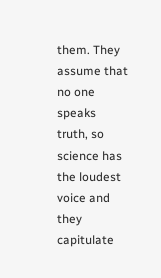them. They assume that no one speaks truth, so science has the loudest voice and they capitulate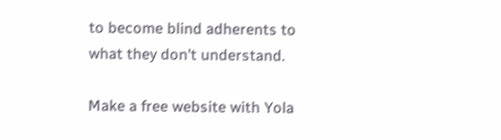to become blind adherents to what they don't understand.

Make a free website with Yola